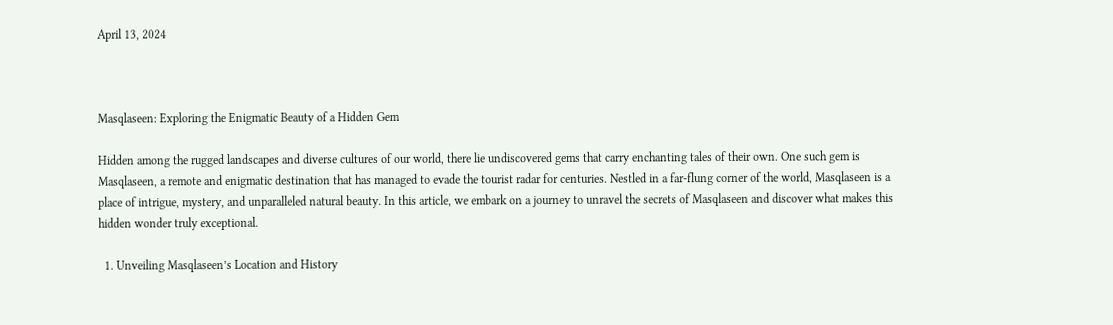April 13, 2024



Masqlaseen: Exploring the Enigmatic Beauty of a Hidden Gem

Hidden among the rugged landscapes and diverse cultures of our world, there lie undiscovered gems that carry enchanting tales of their own. One such gem is Masqlaseen, a remote and enigmatic destination that has managed to evade the tourist radar for centuries. Nestled in a far-flung corner of the world, Masqlaseen is a place of intrigue, mystery, and unparalleled natural beauty. In this article, we embark on a journey to unravel the secrets of Masqlaseen and discover what makes this hidden wonder truly exceptional.

  1. Unveiling Masqlaseen’s Location and History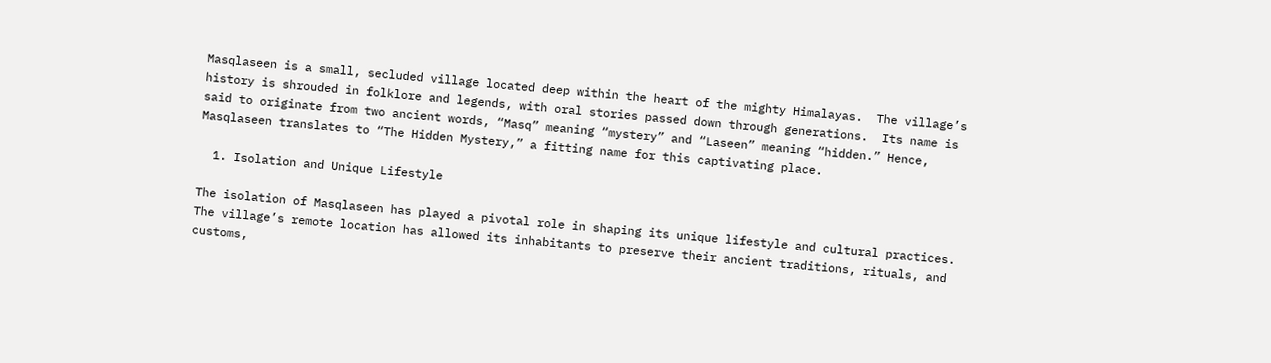Masqlaseen is a small, secluded village located deep within the heart of the mighty Himalayas.  The village’s history is shrouded in folklore and legends, with oral stories passed down through generations.  Its name is said to originate from two ancient words, “Masq” meaning “mystery” and “Laseen” meaning “hidden.” Hence, Masqlaseen translates to “The Hidden Mystery,” a fitting name for this captivating place.

  1. Isolation and Unique Lifestyle

The isolation of Masqlaseen has played a pivotal role in shaping its unique lifestyle and cultural practices. The village’s remote location has allowed its inhabitants to preserve their ancient traditions, rituals, and customs,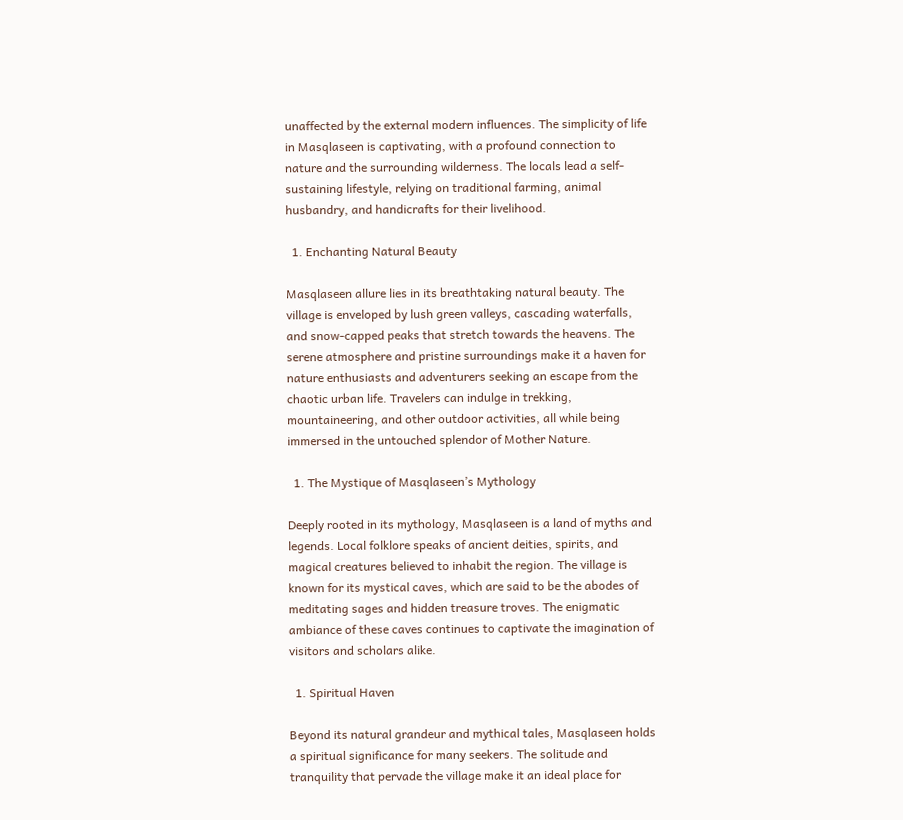unaffected by the external modern influences. The simplicity of life in Masqlaseen is captivating, with a profound connection to nature and the surrounding wilderness. The locals lead a self-sustaining lifestyle, relying on traditional farming, animal husbandry, and handicrafts for their livelihood.

  1. Enchanting Natural Beauty

Masqlaseen allure lies in its breathtaking natural beauty. The village is enveloped by lush green valleys, cascading waterfalls, and snow-capped peaks that stretch towards the heavens. The serene atmosphere and pristine surroundings make it a haven for nature enthusiasts and adventurers seeking an escape from the chaotic urban life. Travelers can indulge in trekking, mountaineering, and other outdoor activities, all while being immersed in the untouched splendor of Mother Nature.

  1. The Mystique of Masqlaseen’s Mythology

Deeply rooted in its mythology, Masqlaseen is a land of myths and legends. Local folklore speaks of ancient deities, spirits, and magical creatures believed to inhabit the region. The village is known for its mystical caves, which are said to be the abodes of meditating sages and hidden treasure troves. The enigmatic ambiance of these caves continues to captivate the imagination of visitors and scholars alike.

  1. Spiritual Haven

Beyond its natural grandeur and mythical tales, Masqlaseen holds a spiritual significance for many seekers. The solitude and tranquility that pervade the village make it an ideal place for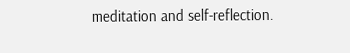meditation and self-reflection.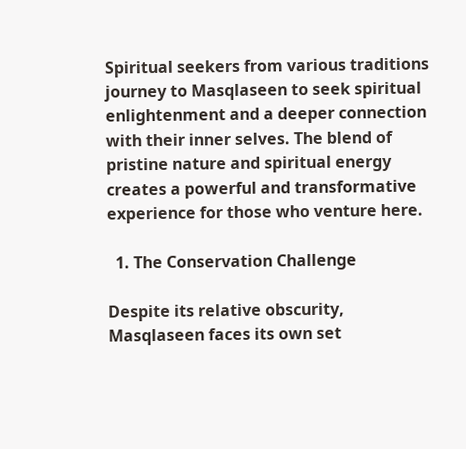Spiritual seekers from various traditions journey to Masqlaseen to seek spiritual enlightenment and a deeper connection with their inner selves. The blend of pristine nature and spiritual energy creates a powerful and transformative experience for those who venture here.

  1. The Conservation Challenge

Despite its relative obscurity, Masqlaseen faces its own set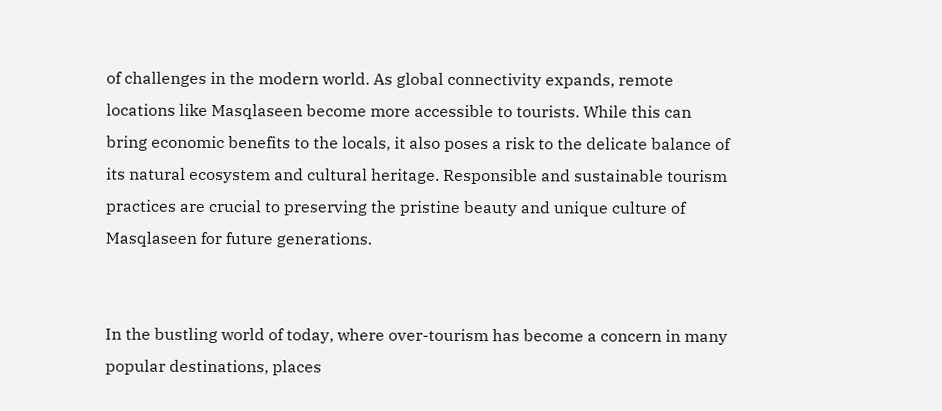of challenges in the modern world. As global connectivity expands, remote locations like Masqlaseen become more accessible to tourists. While this can bring economic benefits to the locals, it also poses a risk to the delicate balance of its natural ecosystem and cultural heritage. Responsible and sustainable tourism practices are crucial to preserving the pristine beauty and unique culture of Masqlaseen for future generations.


In the bustling world of today, where over-tourism has become a concern in many popular destinations, places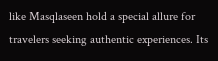like Masqlaseen hold a special allure for travelers seeking authentic experiences. Its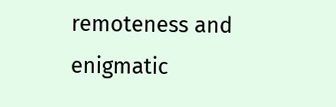remoteness and enigmatic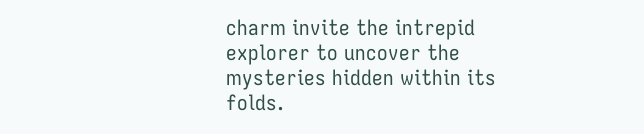charm invite the intrepid explorer to uncover the mysteries hidden within its folds.